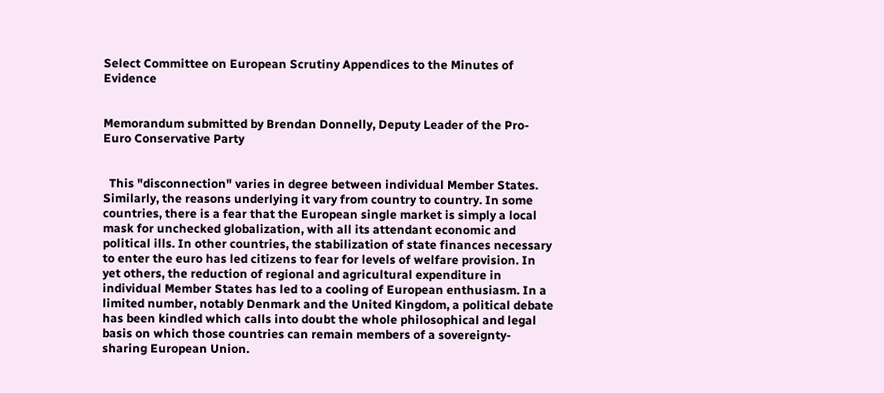Select Committee on European Scrutiny Appendices to the Minutes of Evidence


Memorandum submitted by Brendan Donnelly, Deputy Leader of the Pro-Euro Conservative Party


  This "disconnection" varies in degree between individual Member States. Similarly, the reasons underlying it vary from country to country. In some countries, there is a fear that the European single market is simply a local mask for unchecked globalization, with all its attendant economic and political ills. In other countries, the stabilization of state finances necessary to enter the euro has led citizens to fear for levels of welfare provision. In yet others, the reduction of regional and agricultural expenditure in individual Member States has led to a cooling of European enthusiasm. In a limited number, notably Denmark and the United Kingdom, a political debate has been kindled which calls into doubt the whole philosophical and legal basis on which those countries can remain members of a sovereignty-sharing European Union.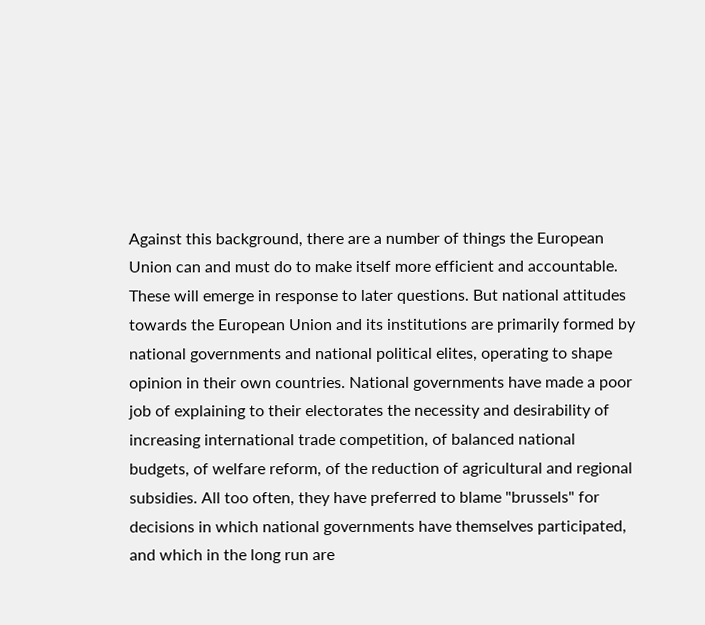Against this background, there are a number of things the European Union can and must do to make itself more efficient and accountable. These will emerge in response to later questions. But national attitudes towards the European Union and its institutions are primarily formed by national governments and national political elites, operating to shape opinion in their own countries. National governments have made a poor job of explaining to their electorates the necessity and desirability of increasing international trade competition, of balanced national budgets, of welfare reform, of the reduction of agricultural and regional subsidies. All too often, they have preferred to blame "brussels" for decisions in which national governments have themselves participated, and which in the long run are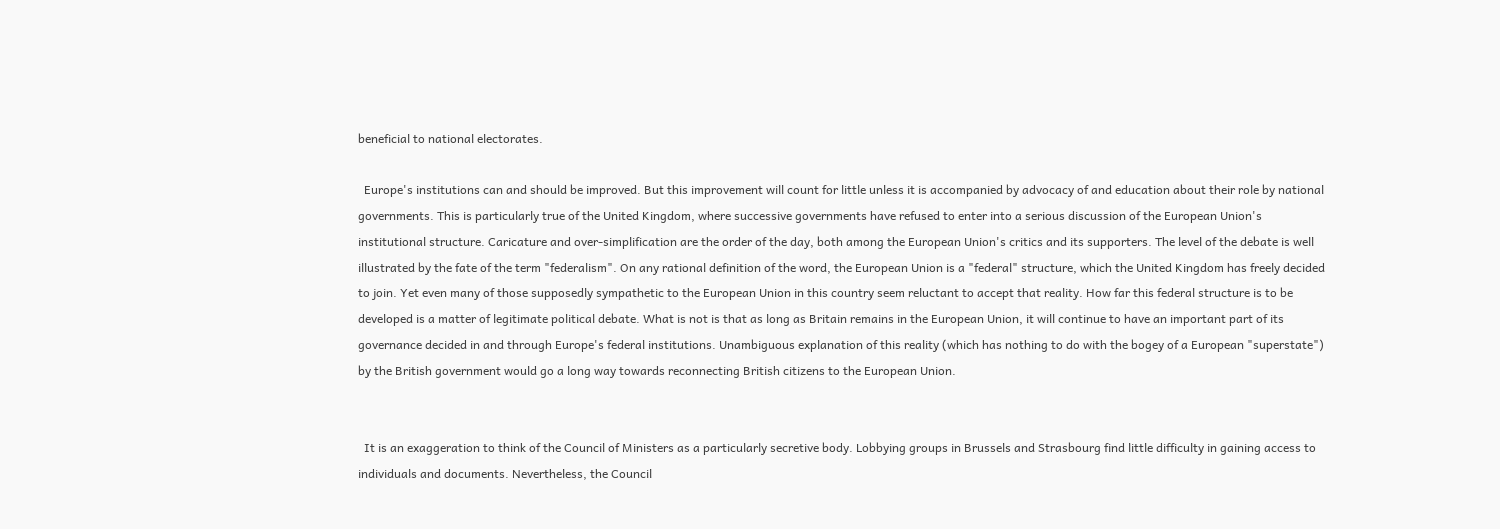beneficial to national electorates.

  Europe's institutions can and should be improved. But this improvement will count for little unless it is accompanied by advocacy of and education about their role by national governments. This is particularly true of the United Kingdom, where successive governments have refused to enter into a serious discussion of the European Union's institutional structure. Caricature and over-simplification are the order of the day, both among the European Union's critics and its supporters. The level of the debate is well illustrated by the fate of the term "federalism". On any rational definition of the word, the European Union is a "federal" structure, which the United Kingdom has freely decided to join. Yet even many of those supposedly sympathetic to the European Union in this country seem reluctant to accept that reality. How far this federal structure is to be developed is a matter of legitimate political debate. What is not is that as long as Britain remains in the European Union, it will continue to have an important part of its governance decided in and through Europe's federal institutions. Unambiguous explanation of this reality (which has nothing to do with the bogey of a European "superstate") by the British government would go a long way towards reconnecting British citizens to the European Union.


  It is an exaggeration to think of the Council of Ministers as a particularly secretive body. Lobbying groups in Brussels and Strasbourg find little difficulty in gaining access to individuals and documents. Nevertheless, the Council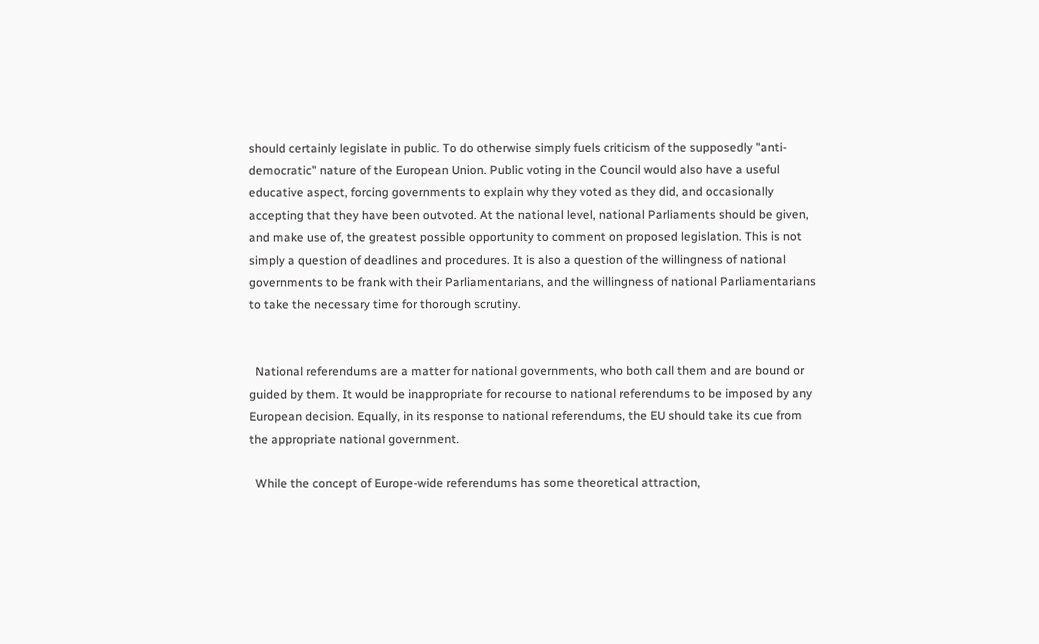should certainly legislate in public. To do otherwise simply fuels criticism of the supposedly "anti-democratic" nature of the European Union. Public voting in the Council would also have a useful educative aspect, forcing governments to explain why they voted as they did, and occasionally accepting that they have been outvoted. At the national level, national Parliaments should be given, and make use of, the greatest possible opportunity to comment on proposed legislation. This is not simply a question of deadlines and procedures. It is also a question of the willingness of national governments to be frank with their Parliamentarians, and the willingness of national Parliamentarians to take the necessary time for thorough scrutiny.


  National referendums are a matter for national governments, who both call them and are bound or guided by them. It would be inappropriate for recourse to national referendums to be imposed by any European decision. Equally, in its response to national referendums, the EU should take its cue from the appropriate national government.

  While the concept of Europe-wide referendums has some theoretical attraction,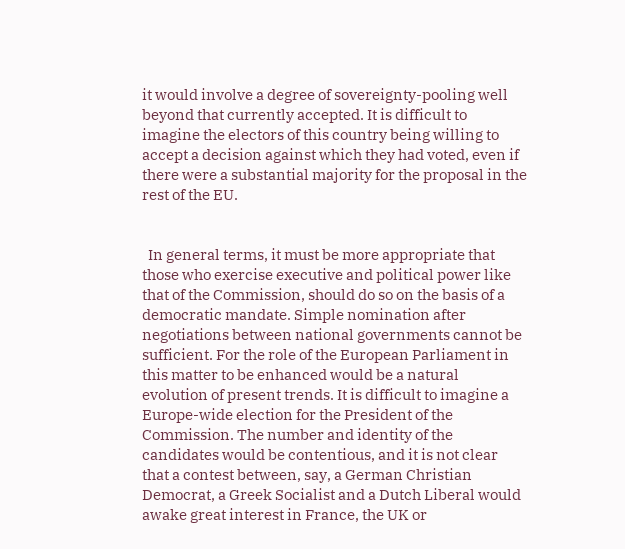it would involve a degree of sovereignty-pooling well beyond that currently accepted. It is difficult to imagine the electors of this country being willing to accept a decision against which they had voted, even if there were a substantial majority for the proposal in the rest of the EU.


  In general terms, it must be more appropriate that those who exercise executive and political power like that of the Commission, should do so on the basis of a democratic mandate. Simple nomination after negotiations between national governments cannot be sufficient. For the role of the European Parliament in this matter to be enhanced would be a natural evolution of present trends. It is difficult to imagine a Europe-wide election for the President of the Commission. The number and identity of the candidates would be contentious, and it is not clear that a contest between, say, a German Christian Democrat, a Greek Socialist and a Dutch Liberal would awake great interest in France, the UK or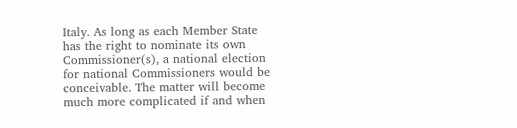Italy. As long as each Member State has the right to nominate its own Commissioner(s), a national election for national Commissioners would be conceivable. The matter will become much more complicated if and when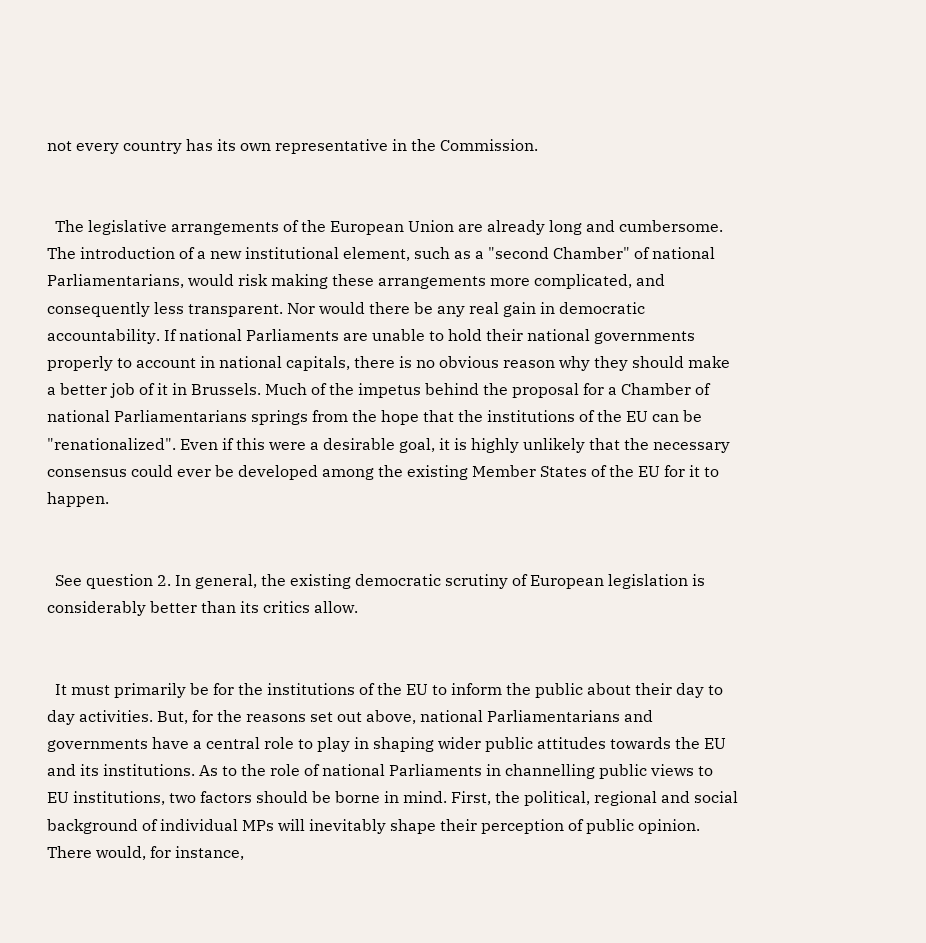not every country has its own representative in the Commission.


  The legislative arrangements of the European Union are already long and cumbersome. The introduction of a new institutional element, such as a "second Chamber" of national Parliamentarians, would risk making these arrangements more complicated, and consequently less transparent. Nor would there be any real gain in democratic accountability. If national Parliaments are unable to hold their national governments properly to account in national capitals, there is no obvious reason why they should make a better job of it in Brussels. Much of the impetus behind the proposal for a Chamber of national Parliamentarians springs from the hope that the institutions of the EU can be "renationalized". Even if this were a desirable goal, it is highly unlikely that the necessary consensus could ever be developed among the existing Member States of the EU for it to happen.


  See question 2. In general, the existing democratic scrutiny of European legislation is considerably better than its critics allow.


  It must primarily be for the institutions of the EU to inform the public about their day to day activities. But, for the reasons set out above, national Parliamentarians and governments have a central role to play in shaping wider public attitudes towards the EU and its institutions. As to the role of national Parliaments in channelling public views to EU institutions, two factors should be borne in mind. First, the political, regional and social background of individual MPs will inevitably shape their perception of public opinion. There would, for instance,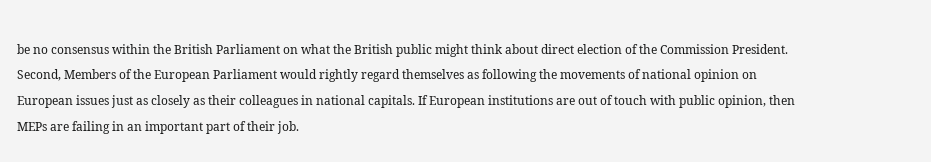be no consensus within the British Parliament on what the British public might think about direct election of the Commission President. Second, Members of the European Parliament would rightly regard themselves as following the movements of national opinion on European issues just as closely as their colleagues in national capitals. If European institutions are out of touch with public opinion, then MEPs are failing in an important part of their job.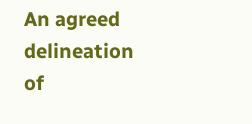An agreed delineation of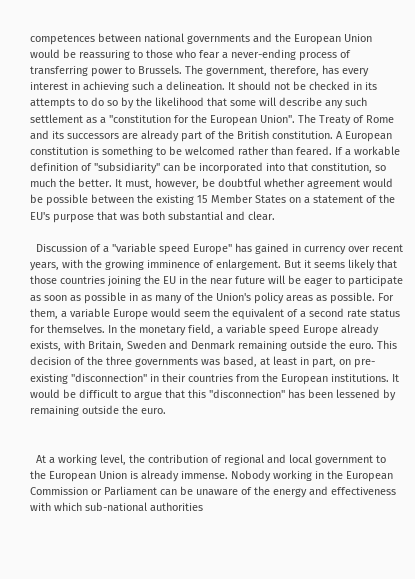competences between national governments and the European Union would be reassuring to those who fear a never-ending process of transferring power to Brussels. The government, therefore, has every interest in achieving such a delineation. It should not be checked in its attempts to do so by the likelihood that some will describe any such settlement as a "constitution for the European Union". The Treaty of Rome and its successors are already part of the British constitution. A European constitution is something to be welcomed rather than feared. If a workable definition of "subsidiarity" can be incorporated into that constitution, so much the better. It must, however, be doubtful whether agreement would be possible between the existing 15 Member States on a statement of the EU's purpose that was both substantial and clear.

  Discussion of a "variable speed Europe" has gained in currency over recent years, with the growing imminence of enlargement. But it seems likely that those countries joining the EU in the near future will be eager to participate as soon as possible in as many of the Union's policy areas as possible. For them, a variable Europe would seem the equivalent of a second rate status for themselves. In the monetary field, a variable speed Europe already exists, with Britain, Sweden and Denmark remaining outside the euro. This decision of the three governments was based, at least in part, on pre-existing "disconnection" in their countries from the European institutions. It would be difficult to argue that this "disconnection" has been lessened by remaining outside the euro.


  At a working level, the contribution of regional and local government to the European Union is already immense. Nobody working in the European Commission or Parliament can be unaware of the energy and effectiveness with which sub-national authorities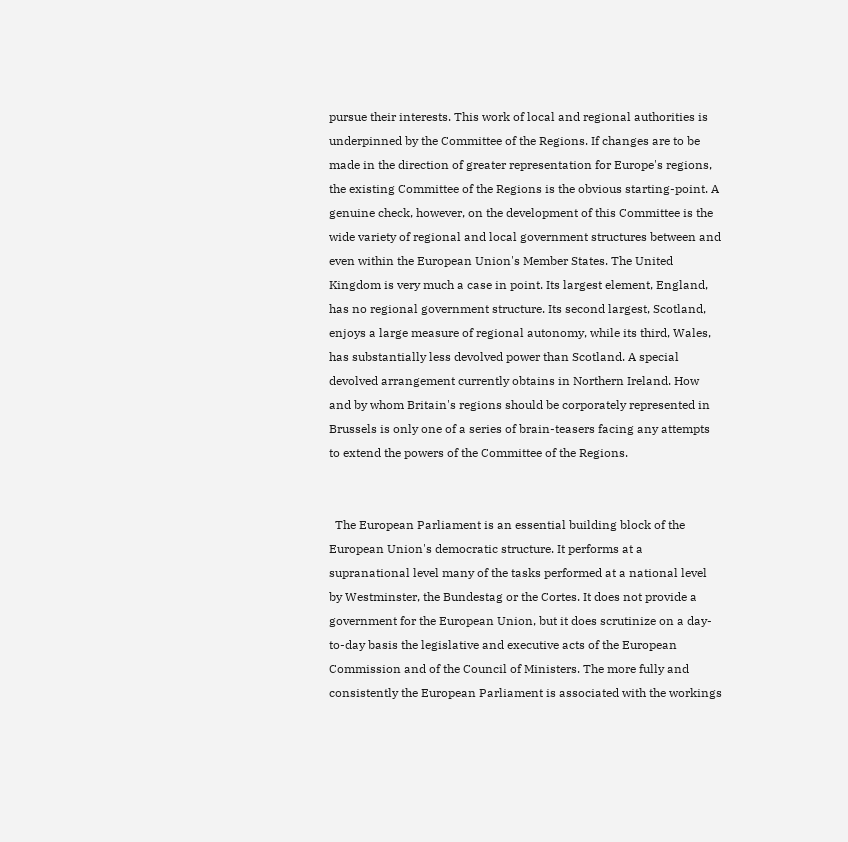pursue their interests. This work of local and regional authorities is underpinned by the Committee of the Regions. If changes are to be made in the direction of greater representation for Europe's regions, the existing Committee of the Regions is the obvious starting-point. A genuine check, however, on the development of this Committee is the wide variety of regional and local government structures between and even within the European Union's Member States. The United Kingdom is very much a case in point. Its largest element, England, has no regional government structure. Its second largest, Scotland, enjoys a large measure of regional autonomy, while its third, Wales, has substantially less devolved power than Scotland. A special devolved arrangement currently obtains in Northern Ireland. How and by whom Britain's regions should be corporately represented in Brussels is only one of a series of brain-teasers facing any attempts to extend the powers of the Committee of the Regions.


  The European Parliament is an essential building block of the European Union's democratic structure. It performs at a supranational level many of the tasks performed at a national level by Westminster, the Bundestag or the Cortes. It does not provide a government for the European Union, but it does scrutinize on a day-to-day basis the legislative and executive acts of the European Commission and of the Council of Ministers. The more fully and consistently the European Parliament is associated with the workings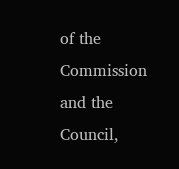of the Commission and the Council,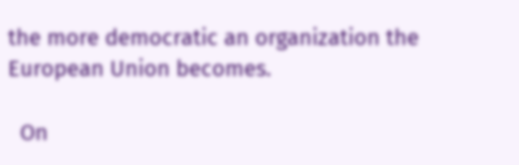the more democratic an organization the European Union becomes.

  On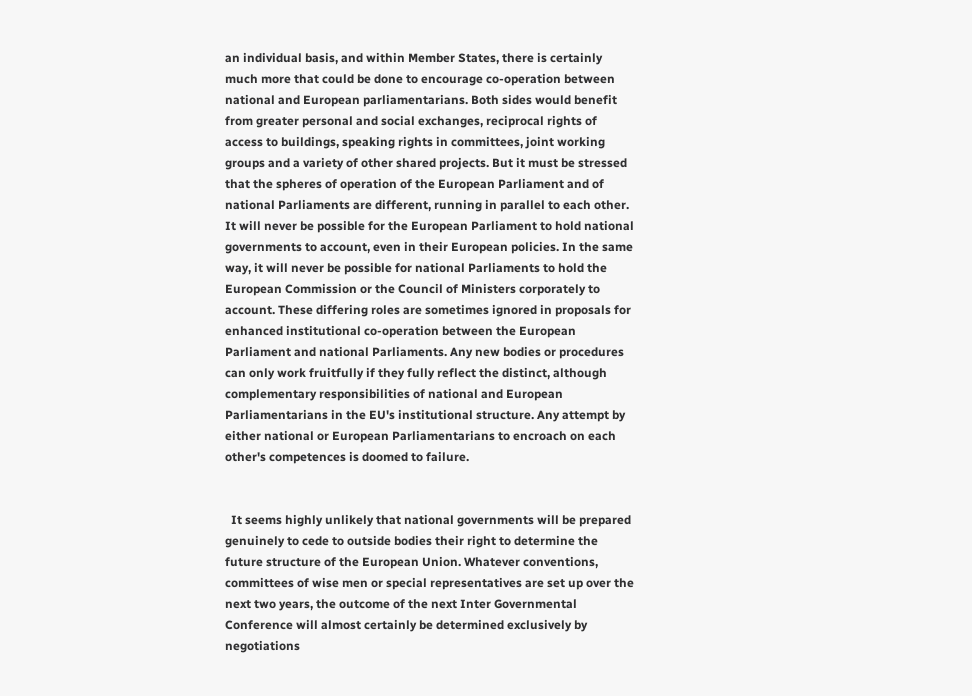an individual basis, and within Member States, there is certainly much more that could be done to encourage co-operation between national and European parliamentarians. Both sides would benefit from greater personal and social exchanges, reciprocal rights of access to buildings, speaking rights in committees, joint working groups and a variety of other shared projects. But it must be stressed that the spheres of operation of the European Parliament and of national Parliaments are different, running in parallel to each other. It will never be possible for the European Parliament to hold national governments to account, even in their European policies. In the same way, it will never be possible for national Parliaments to hold the European Commission or the Council of Ministers corporately to account. These differing roles are sometimes ignored in proposals for enhanced institutional co-operation between the European Parliament and national Parliaments. Any new bodies or procedures can only work fruitfully if they fully reflect the distinct, although complementary responsibilities of national and European Parliamentarians in the EU's institutional structure. Any attempt by either national or European Parliamentarians to encroach on each other's competences is doomed to failure.


  It seems highly unlikely that national governments will be prepared genuinely to cede to outside bodies their right to determine the future structure of the European Union. Whatever conventions, committees of wise men or special representatives are set up over the next two years, the outcome of the next Inter Governmental Conference will almost certainly be determined exclusively by negotiations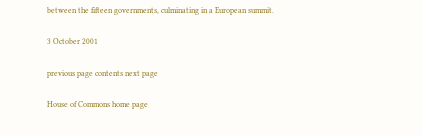between the fifteen governments, culminating in a European summit.

3 October 2001

previous page contents next page

House of Commons home page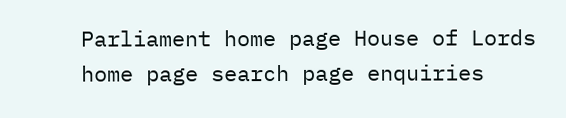Parliament home page House of Lords home page search page enquiries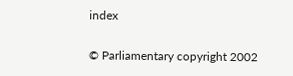index

© Parliamentary copyright 2002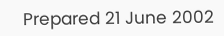Prepared 21 June 2002